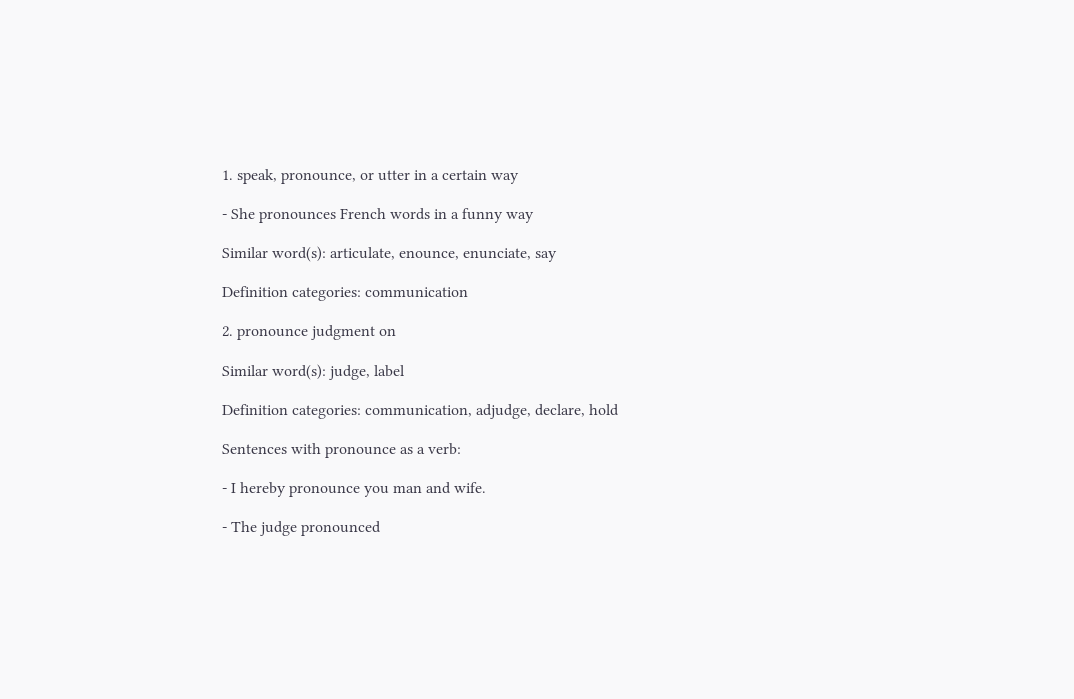1. speak, pronounce, or utter in a certain way

- She pronounces French words in a funny way

Similar word(s): articulate, enounce, enunciate, say

Definition categories: communication

2. pronounce judgment on

Similar word(s): judge, label

Definition categories: communication, adjudge, declare, hold

Sentences with pronounce as a verb:

- I hereby pronounce you man and wife.

- The judge pronounced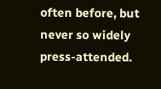often before, but never so widely press-attended.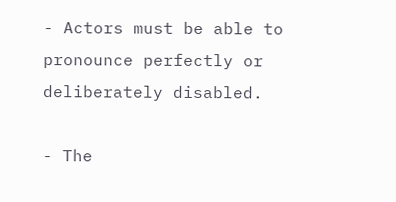- Actors must be able to pronounce perfectly or deliberately disabled.

- The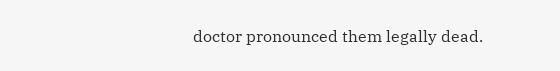doctor pronounced them legally dead.